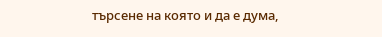търсене на която и да е дума,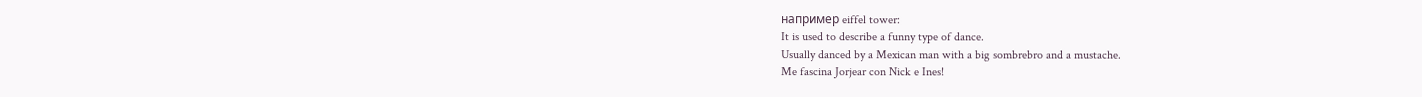например eiffel tower:
It is used to describe a funny type of dance.
Usually danced by a Mexican man with a big sombrebro and a mustache.
Me fascina Jorjear con Nick e Ines!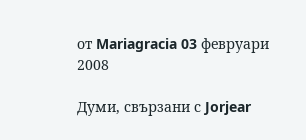от Mariagracia 03 февруари 2008

Думи, свързани с Jorjear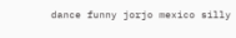dance funny jorjo mexico silly